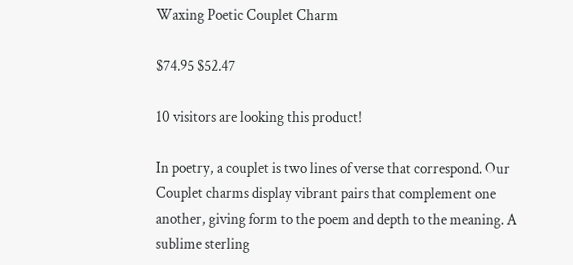Waxing Poetic Couplet Charm

$74.95 $52.47

10 visitors are looking this product!

In poetry, a couplet is two lines of verse that correspond. Our Couplet charms display vibrant pairs that complement one another, giving form to the poem and depth to the meaning. A sublime sterling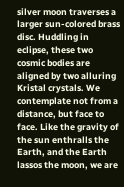silver moon traverses a larger sun-colored brass disc. Huddling in eclipse, these two cosmic bodies are aligned by two alluring Kristal crystals. We contemplate not from a distance, but face to face. Like the gravity of the sun enthralls the Earth, and the Earth lassos the moon, we are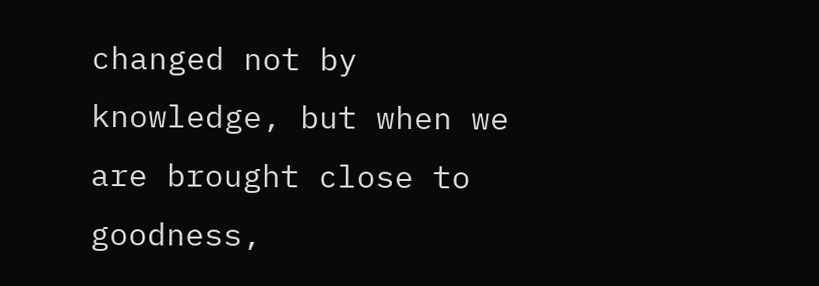changed not by knowledge, but when we are brought close to goodness,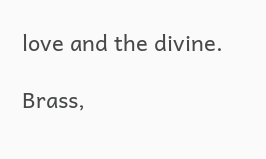love and the divine.

Brass,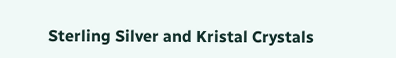Sterling Silver and Kristal Crystals